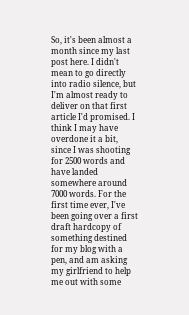So, it's been almost a month since my last post here. I didn't mean to go directly into radio silence, but I'm almost ready to deliver on that first article I'd promised. I think I may have overdone it a bit, since I was shooting for 2500 words and have landed somewhere around 7000 words. For the first time ever, I've been going over a first draft hardcopy of something destined for my blog with a pen, and am asking my girlfriend to help me out with some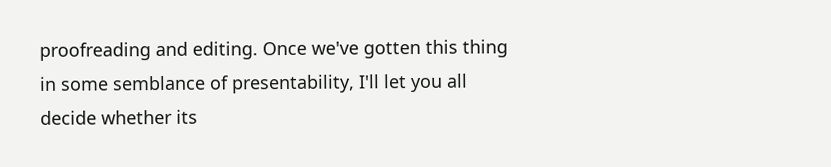proofreading and editing. Once we've gotten this thing in some semblance of presentability, I'll let you all decide whether its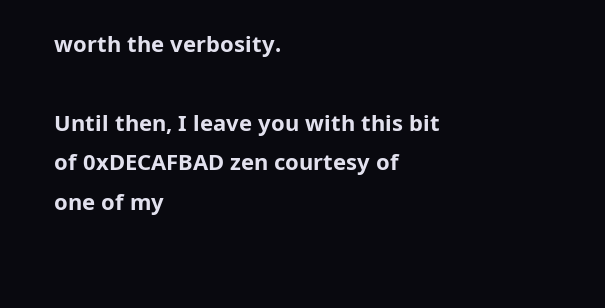worth the verbosity.

Until then, I leave you with this bit of 0xDECAFBAD zen courtesy of one of my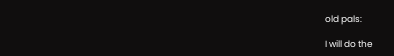old pals:

I will do the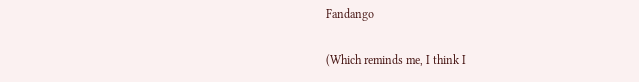Fandango

(Which reminds me, I think I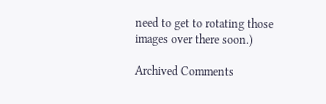need to get to rotating those images over there soon.)

Archived Comments